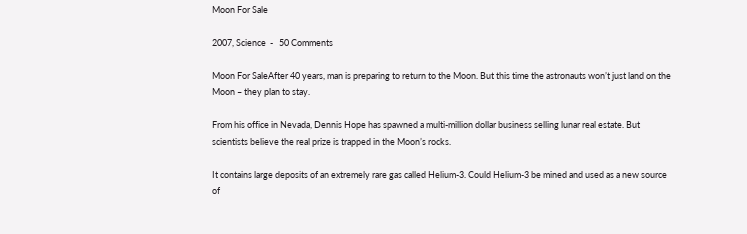Moon For Sale

2007, Science  -   50 Comments

Moon For SaleAfter 40 years, man is preparing to return to the Moon. But this time the astronauts won’t just land on the Moon – they plan to stay.

From his office in Nevada, Dennis Hope has spawned a multi-million dollar business selling lunar real estate. But scientists believe the real prize is trapped in the Moon’s rocks.

It contains large deposits of an extremely rare gas called Helium-3. Could Helium-3 be mined and used as a new source of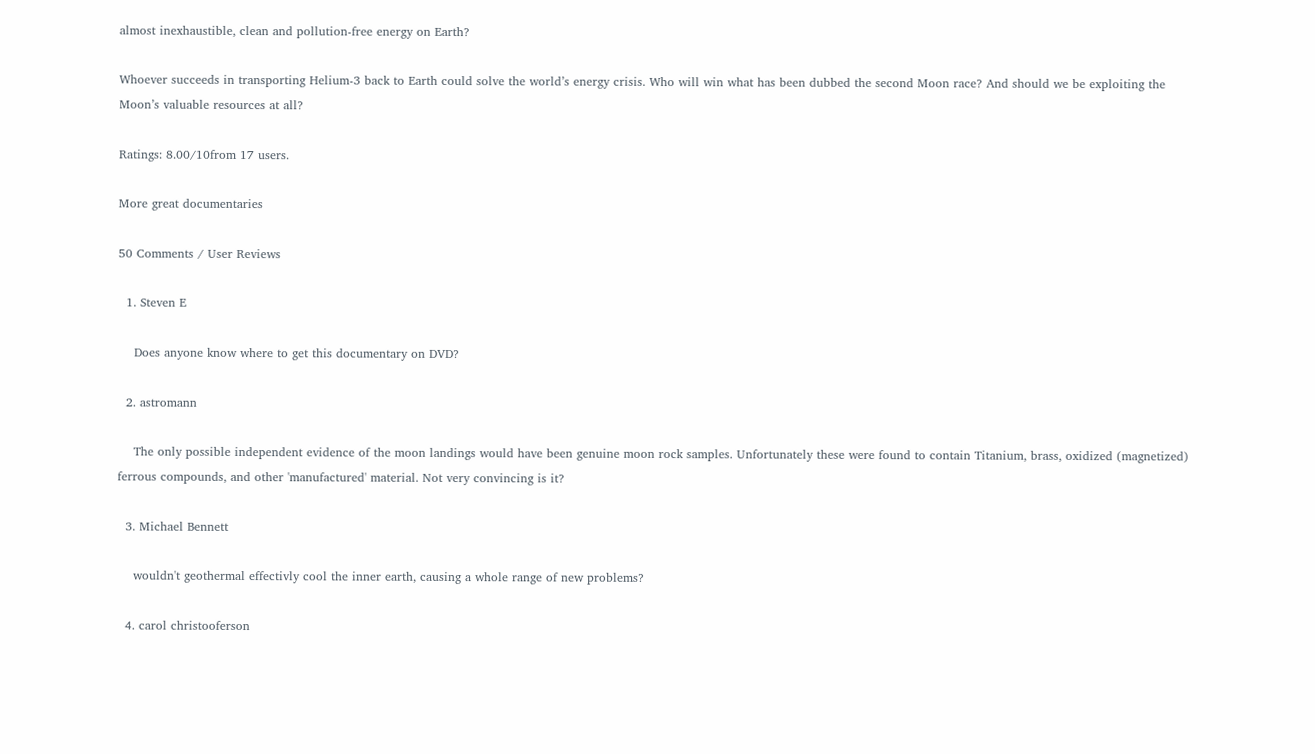almost inexhaustible, clean and pollution-free energy on Earth?

Whoever succeeds in transporting Helium-3 back to Earth could solve the world’s energy crisis. Who will win what has been dubbed the second Moon race? And should we be exploiting the Moon’s valuable resources at all?

Ratings: 8.00/10from 17 users.

More great documentaries

50 Comments / User Reviews

  1. Steven E

    Does anyone know where to get this documentary on DVD?

  2. astromann

    The only possible independent evidence of the moon landings would have been genuine moon rock samples. Unfortunately these were found to contain Titanium, brass, oxidized (magnetized) ferrous compounds, and other 'manufactured' material. Not very convincing is it?

  3. Michael Bennett

    wouldn't geothermal effectivly cool the inner earth, causing a whole range of new problems?

  4. carol christooferson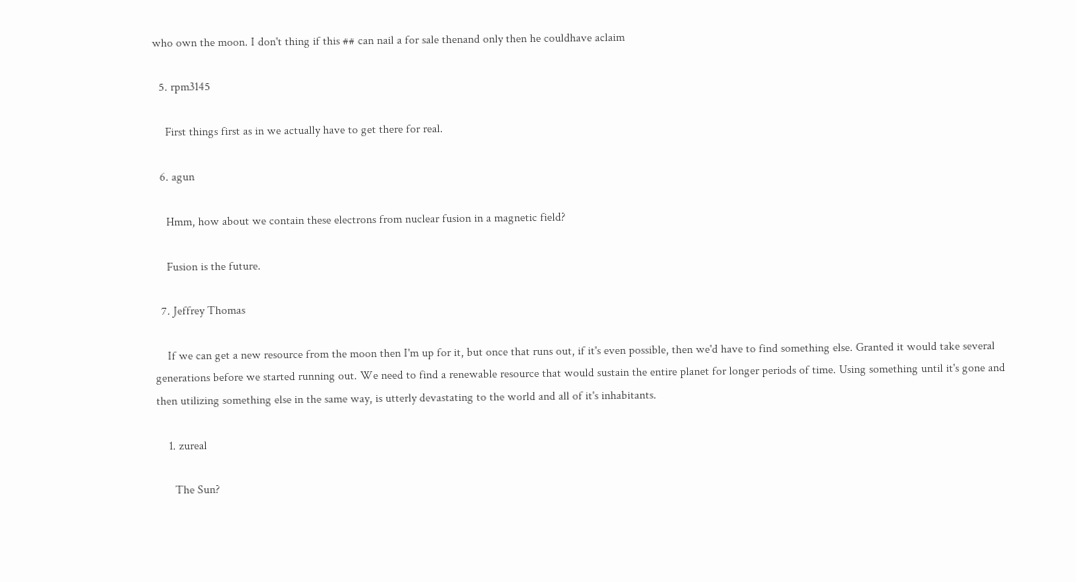who own the moon. I don't thing if this ## can nail a for sale thenand only then he couldhave aclaim

  5. rpm3145

    First things first as in we actually have to get there for real.

  6. agun

    Hmm, how about we contain these electrons from nuclear fusion in a magnetic field?

    Fusion is the future.

  7. Jeffrey Thomas

    If we can get a new resource from the moon then I'm up for it, but once that runs out, if it's even possible, then we'd have to find something else. Granted it would take several generations before we started running out. We need to find a renewable resource that would sustain the entire planet for longer periods of time. Using something until it's gone and then utilizing something else in the same way, is utterly devastating to the world and all of it's inhabitants.

    1. zureal

      The Sun?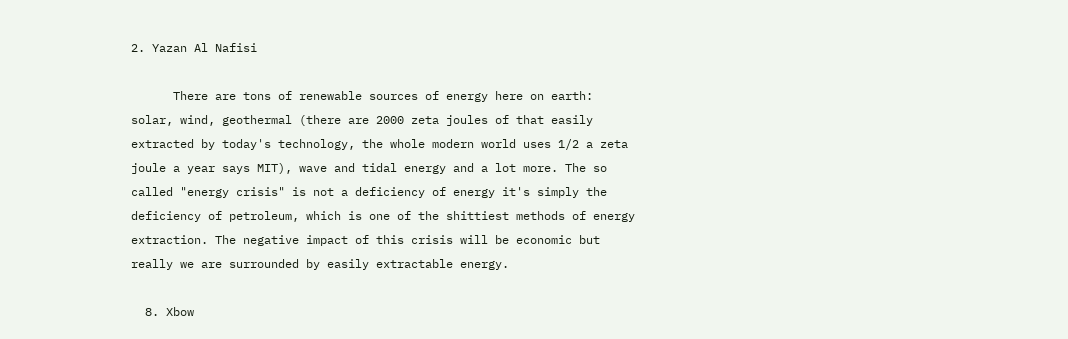2. Yazan Al Nafisi

      There are tons of renewable sources of energy here on earth: solar, wind, geothermal (there are 2000 zeta joules of that easily extracted by today's technology, the whole modern world uses 1/2 a zeta joule a year says MIT), wave and tidal energy and a lot more. The so called "energy crisis" is not a deficiency of energy it's simply the deficiency of petroleum, which is one of the shittiest methods of energy extraction. The negative impact of this crisis will be economic but really we are surrounded by easily extractable energy.

  8. Xbow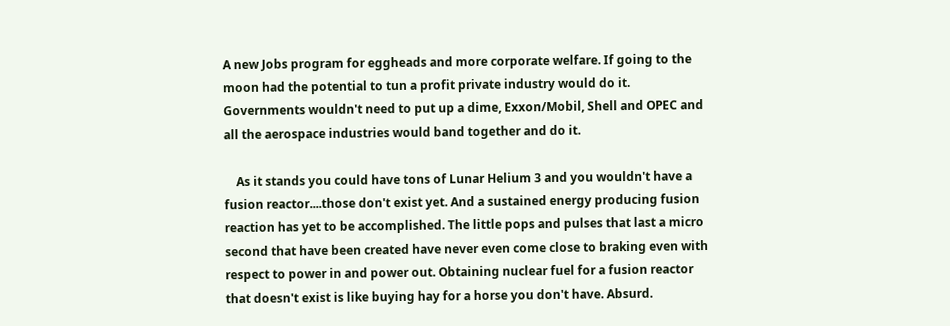A new Jobs program for eggheads and more corporate welfare. If going to the moon had the potential to tun a profit private industry would do it. Governments wouldn't need to put up a dime, Exxon/Mobil, Shell and OPEC and all the aerospace industries would band together and do it.

    As it stands you could have tons of Lunar Helium 3 and you wouldn't have a fusion reactor....those don't exist yet. And a sustained energy producing fusion reaction has yet to be accomplished. The little pops and pulses that last a micro second that have been created have never even come close to braking even with respect to power in and power out. Obtaining nuclear fuel for a fusion reactor that doesn't exist is like buying hay for a horse you don't have. Absurd.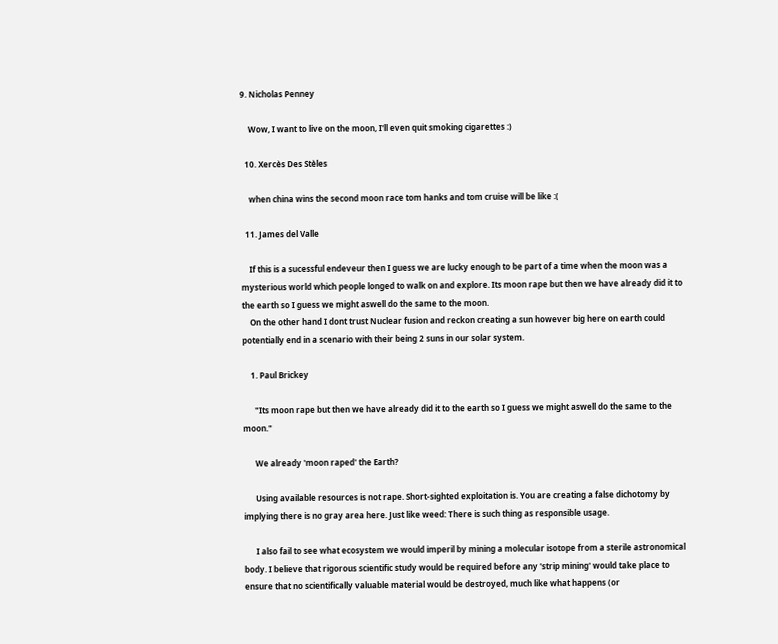9. Nicholas Penney

    Wow, I want to live on the moon, I'll even quit smoking cigarettes :)

  10. Xercès Des Stèles

    when china wins the second moon race tom hanks and tom cruise will be like :(

  11. James del Valle

    If this is a sucessful endeveur then I guess we are lucky enough to be part of a time when the moon was a mysterious world which people longed to walk on and explore. Its moon rape but then we have already did it to the earth so I guess we might aswell do the same to the moon.
    On the other hand I dont trust Nuclear fusion and reckon creating a sun however big here on earth could potentially end in a scenario with their being 2 suns in our solar system.

    1. Paul Brickey

      "Its moon rape but then we have already did it to the earth so I guess we might aswell do the same to the moon."

      We already 'moon raped' the Earth?

      Using available resources is not rape. Short-sighted exploitation is. You are creating a false dichotomy by implying there is no gray area here. Just like weed: There is such thing as responsible usage.

      I also fail to see what ecosystem we would imperil by mining a molecular isotope from a sterile astronomical body. I believe that rigorous scientific study would be required before any 'strip mining' would take place to ensure that no scientifically valuable material would be destroyed, much like what happens (or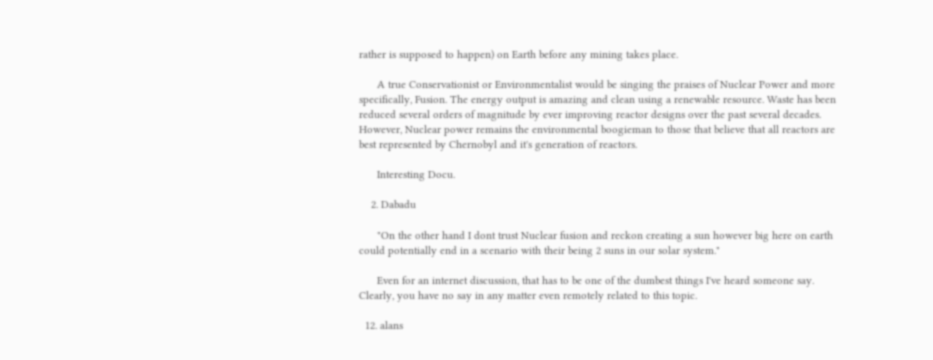rather is supposed to happen) on Earth before any mining takes place.

      A true Conservationist or Environmentalist would be singing the praises of Nuclear Power and more specifically, Fusion. The energy output is amazing and clean using a renewable resource. Waste has been reduced several orders of magnitude by ever improving reactor designs over the past several decades. However, Nuclear power remains the environmental boogieman to those that believe that all reactors are best represented by Chernobyl and it's generation of reactors.

      Interesting Docu.

    2. Dabadu

      "On the other hand I dont trust Nuclear fusion and reckon creating a sun however big here on earth could potentially end in a scenario with their being 2 suns in our solar system."

      Even for an internet discussion, that has to be one of the dumbest things I've heard someone say. Clearly, you have no say in any matter even remotely related to this topic.

  12. alans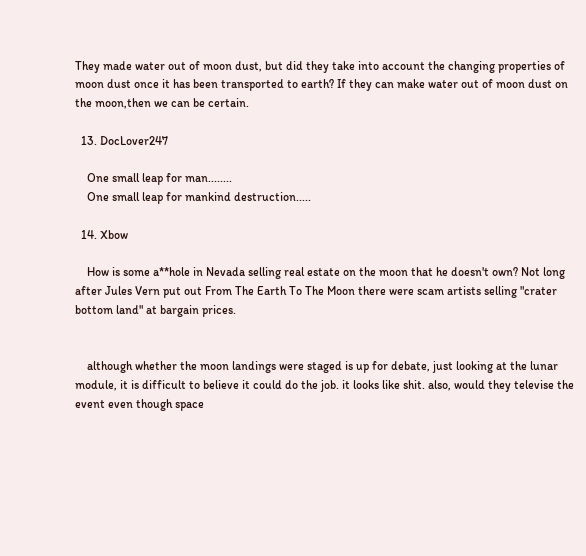They made water out of moon dust, but did they take into account the changing properties of moon dust once it has been transported to earth? If they can make water out of moon dust on the moon,then we can be certain.

  13. DocLover247

    One small leap for man........
    One small leap for mankind destruction.....

  14. Xbow

    How is some a**hole in Nevada selling real estate on the moon that he doesn't own? Not long after Jules Vern put out From The Earth To The Moon there were scam artists selling "crater bottom land" at bargain prices.


    although whether the moon landings were staged is up for debate, just looking at the lunar module, it is difficult to believe it could do the job. it looks like shit. also, would they televise the event even though space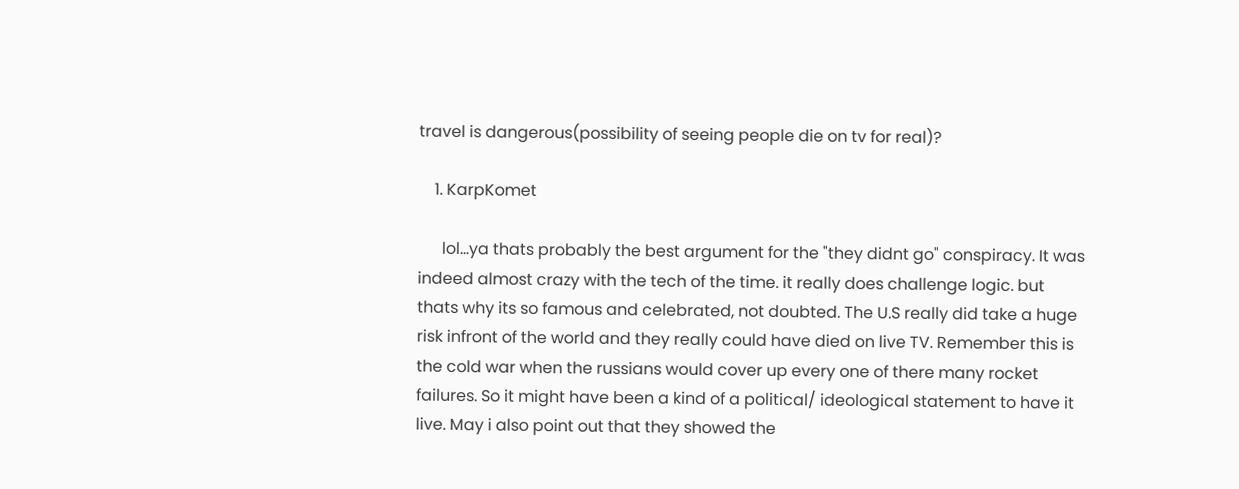travel is dangerous(possibility of seeing people die on tv for real)?

    1. KarpKomet

      lol...ya thats probably the best argument for the "they didnt go" conspiracy. It was indeed almost crazy with the tech of the time. it really does challenge logic. but thats why its so famous and celebrated, not doubted. The U.S really did take a huge risk infront of the world and they really could have died on live TV. Remember this is the cold war when the russians would cover up every one of there many rocket failures. So it might have been a kind of a political/ ideological statement to have it live. May i also point out that they showed the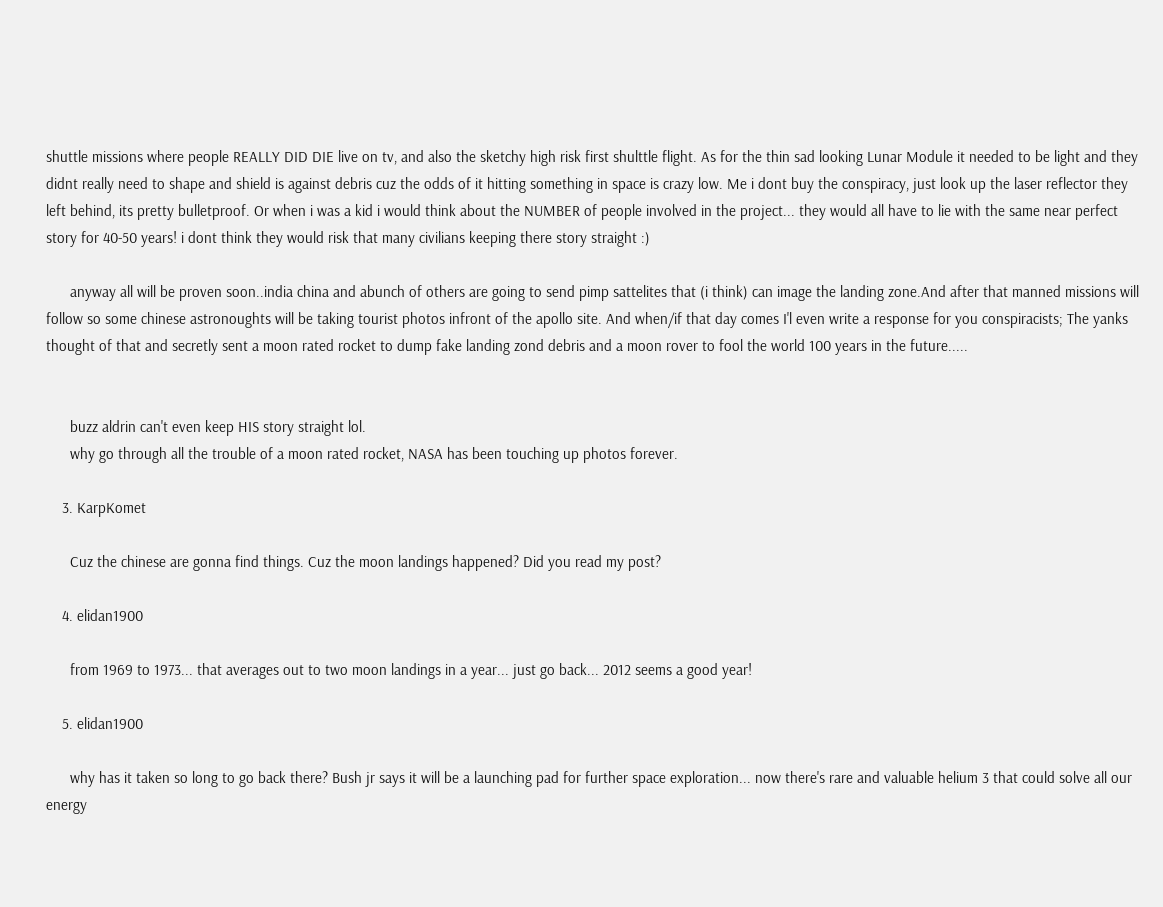shuttle missions where people REALLY DID DIE live on tv, and also the sketchy high risk first shulttle flight. As for the thin sad looking Lunar Module it needed to be light and they didnt really need to shape and shield is against debris cuz the odds of it hitting something in space is crazy low. Me i dont buy the conspiracy, just look up the laser reflector they left behind, its pretty bulletproof. Or when i was a kid i would think about the NUMBER of people involved in the project... they would all have to lie with the same near perfect story for 40-50 years! i dont think they would risk that many civilians keeping there story straight :)

      anyway all will be proven soon..india china and abunch of others are going to send pimp sattelites that (i think) can image the landing zone.And after that manned missions will follow so some chinese astronoughts will be taking tourist photos infront of the apollo site. And when/if that day comes I'l even write a response for you conspiracists; The yanks thought of that and secretly sent a moon rated rocket to dump fake landing zond debris and a moon rover to fool the world 100 years in the future.....


      buzz aldrin can't even keep HIS story straight lol.
      why go through all the trouble of a moon rated rocket, NASA has been touching up photos forever.

    3. KarpKomet

      Cuz the chinese are gonna find things. Cuz the moon landings happened? Did you read my post?

    4. elidan1900

      from 1969 to 1973... that averages out to two moon landings in a year... just go back... 2012 seems a good year!

    5. elidan1900

      why has it taken so long to go back there? Bush jr says it will be a launching pad for further space exploration... now there's rare and valuable helium 3 that could solve all our energy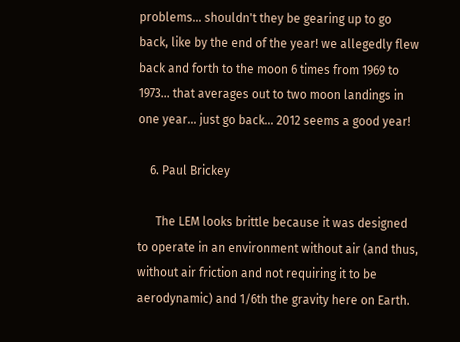problems... shouldn't they be gearing up to go back, like by the end of the year! we allegedly flew back and forth to the moon 6 times from 1969 to 1973... that averages out to two moon landings in one year... just go back... 2012 seems a good year!

    6. Paul Brickey

      The LEM looks brittle because it was designed to operate in an environment without air (and thus, without air friction and not requiring it to be aerodynamic) and 1/6th the gravity here on Earth.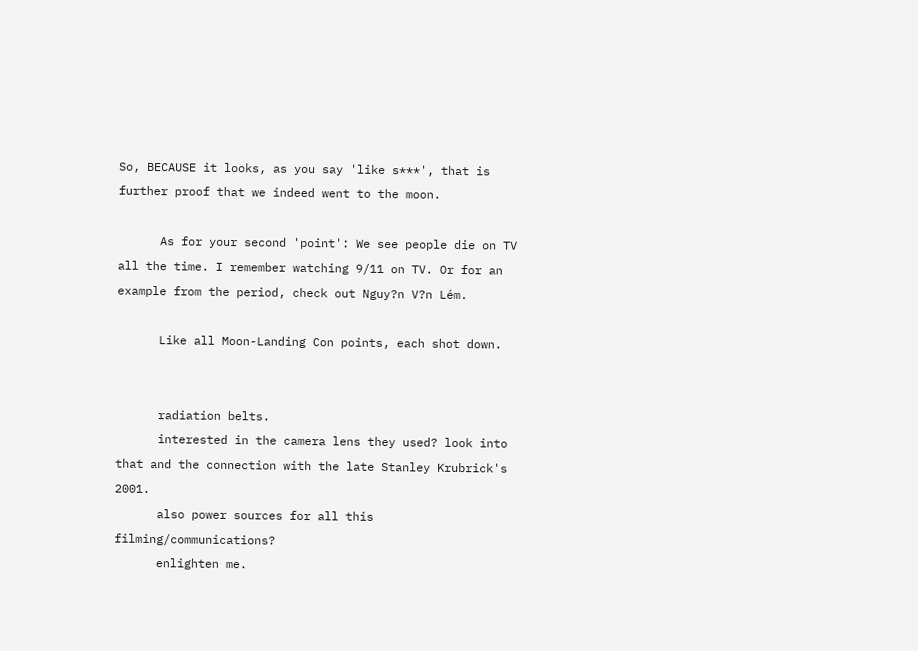So, BECAUSE it looks, as you say 'like s***', that is further proof that we indeed went to the moon.

      As for your second 'point': We see people die on TV all the time. I remember watching 9/11 on TV. Or for an example from the period, check out Nguy?n V?n Lém.

      Like all Moon-Landing Con points, each shot down.


      radiation belts.
      interested in the camera lens they used? look into that and the connection with the late Stanley Krubrick's 2001.
      also power sources for all this filming/communications?
      enlighten me.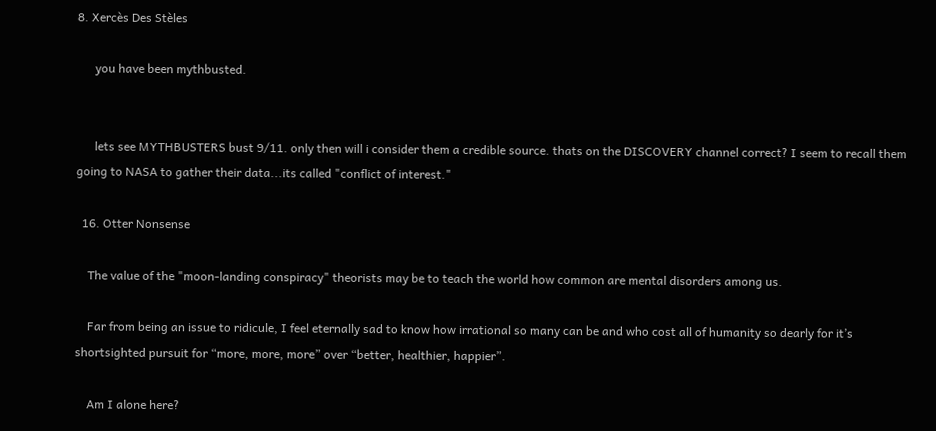8. Xercès Des Stèles

      you have been mythbusted.


      lets see MYTHBUSTERS bust 9/11. only then will i consider them a credible source. thats on the DISCOVERY channel correct? I seem to recall them going to NASA to gather their data...its called "conflict of interest."

  16. Otter Nonsense

    The value of the "moon-landing conspiracy" theorists may be to teach the world how common are mental disorders among us.

    Far from being an issue to ridicule, I feel eternally sad to know how irrational so many can be and who cost all of humanity so dearly for it’s shortsighted pursuit for “more, more, more” over “better, healthier, happier”.

    Am I alone here?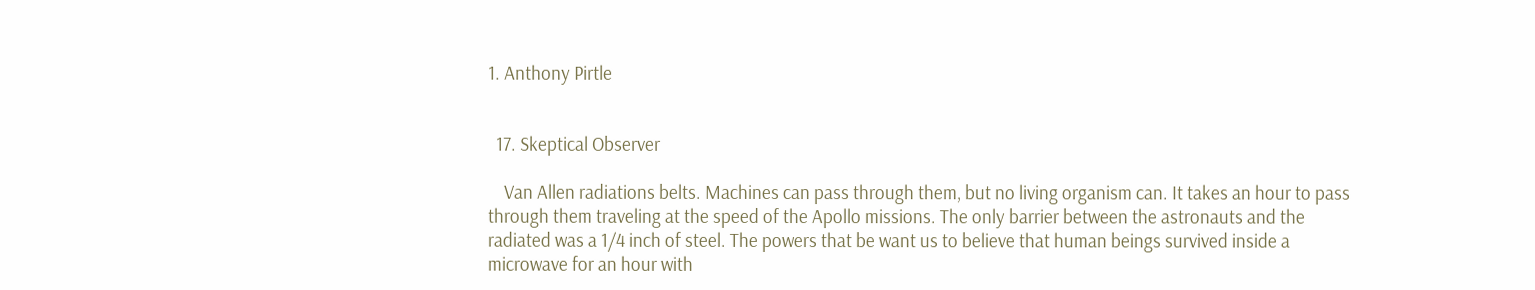1. Anthony Pirtle


  17. Skeptical Observer

    Van Allen radiations belts. Machines can pass through them, but no living organism can. It takes an hour to pass through them traveling at the speed of the Apollo missions. The only barrier between the astronauts and the radiated was a 1/4 inch of steel. The powers that be want us to believe that human beings survived inside a microwave for an hour with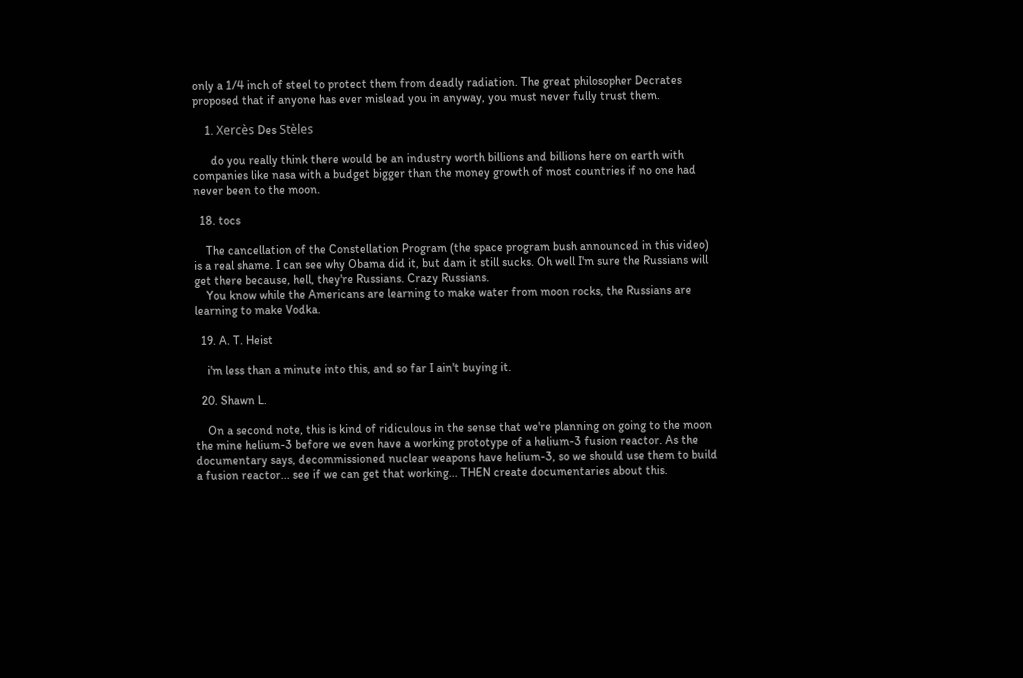only a 1/4 inch of steel to protect them from deadly radiation. The great philosopher Decrates proposed that if anyone has ever mislead you in anyway, you must never fully trust them.

    1. Xercès Des Stèles

      do you really think there would be an industry worth billions and billions here on earth with companies like nasa with a budget bigger than the money growth of most countries if no one had never been to the moon.

  18. tocs

    The cancellation of the Constellation Program (the space program bush announced in this video) is a real shame. I can see why Obama did it, but dam it still sucks. Oh well I'm sure the Russians will get there because, hell, they're Russians. Crazy Russians.
    You know while the Americans are learning to make water from moon rocks, the Russians are learning to make Vodka.

  19. A. T. Heist

    i'm less than a minute into this, and so far I ain't buying it.

  20. Shawn L.

    On a second note, this is kind of ridiculous in the sense that we're planning on going to the moon the mine helium-3 before we even have a working prototype of a helium-3 fusion reactor. As the documentary says, decommissioned nuclear weapons have helium-3, so we should use them to build a fusion reactor... see if we can get that working... THEN create documentaries about this.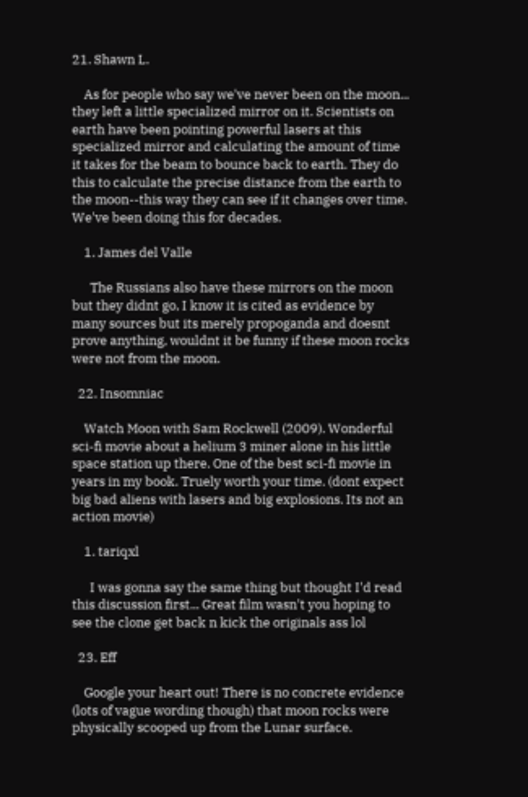21. Shawn L.

    As for people who say we've never been on the moon... they left a little specialized mirror on it. Scientists on earth have been pointing powerful lasers at this specialized mirror and calculating the amount of time it takes for the beam to bounce back to earth. They do this to calculate the precise distance from the earth to the moon--this way they can see if it changes over time. We've been doing this for decades.

    1. James del Valle

      The Russians also have these mirrors on the moon but they didnt go, I know it is cited as evidence by many sources but its merely propoganda and doesnt prove anything, wouldnt it be funny if these moon rocks were not from the moon.

  22. Insomniac

    Watch Moon with Sam Rockwell (2009). Wonderful sci-fi movie about a helium 3 miner alone in his little space station up there. One of the best sci-fi movie in years in my book. Truely worth your time. (dont expect big bad aliens with lasers and big explosions. Its not an action movie)

    1. tariqxl

      I was gonna say the same thing but thought I'd read this discussion first... Great film wasn't you hoping to see the clone get back n kick the originals ass lol

  23. Eff

    Google your heart out! There is no concrete evidence (lots of vague wording though) that moon rocks were physically scooped up from the Lunar surface.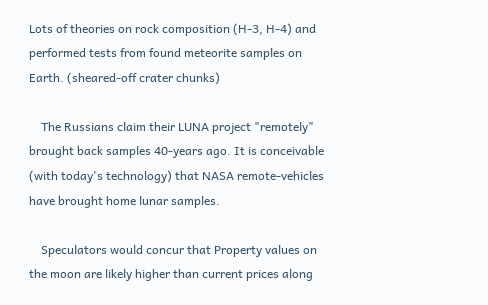Lots of theories on rock composition (H-3, H-4) and performed tests from found meteorite samples on Earth. (sheared-off crater chunks)

    The Russians claim their LUNA project "remotely" brought back samples 40-years ago. It is conceivable (with today's technology) that NASA remote-vehicles have brought home lunar samples.

    Speculators would concur that Property values on the moon are likely higher than current prices along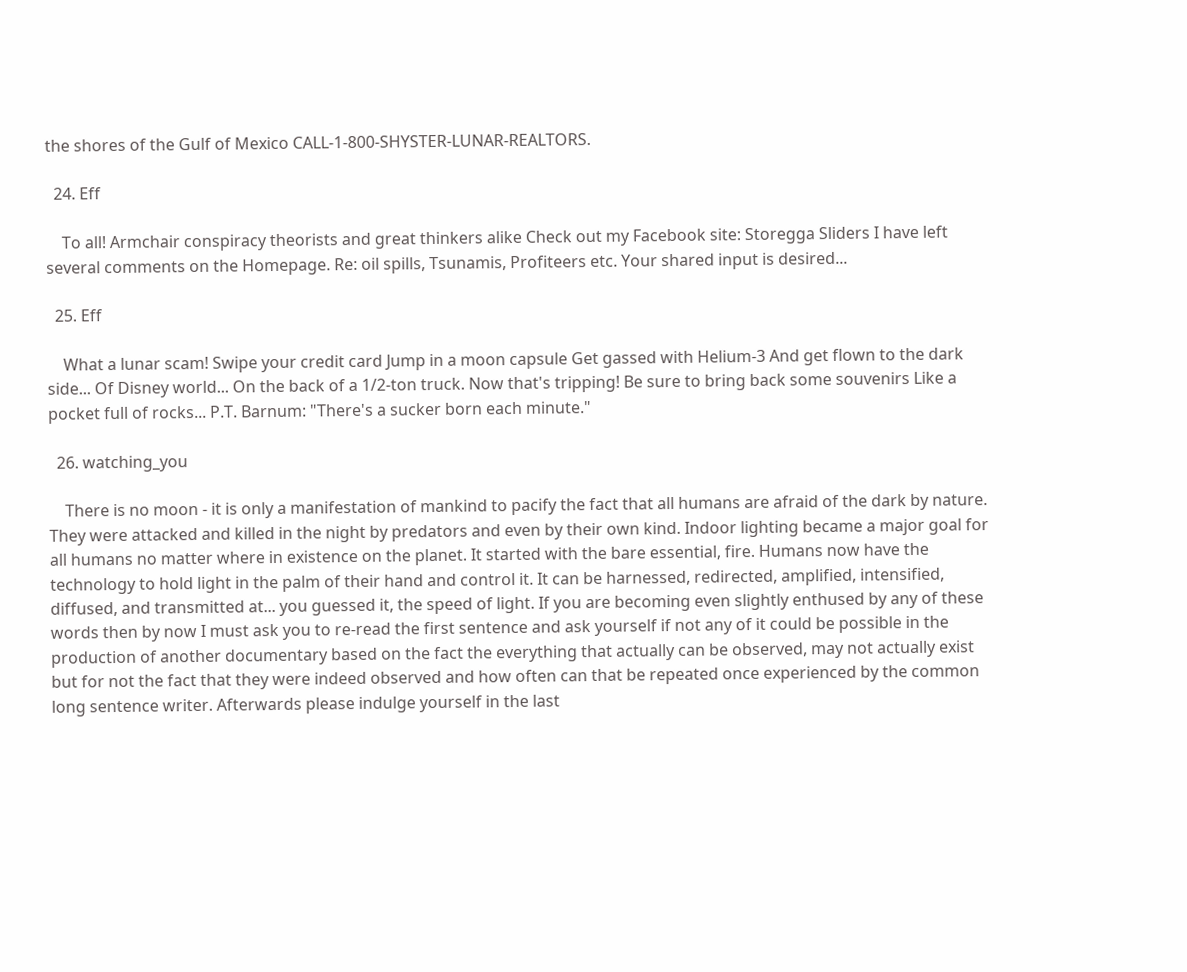the shores of the Gulf of Mexico CALL-1-800-SHYSTER-LUNAR-REALTORS.

  24. Eff

    To all! Armchair conspiracy theorists and great thinkers alike Check out my Facebook site: Storegga Sliders I have left several comments on the Homepage. Re: oil spills, Tsunamis, Profiteers etc. Your shared input is desired...

  25. Eff

    What a lunar scam! Swipe your credit card Jump in a moon capsule Get gassed with Helium-3 And get flown to the dark side... Of Disney world... On the back of a 1/2-ton truck. Now that's tripping! Be sure to bring back some souvenirs Like a pocket full of rocks... P.T. Barnum: "There's a sucker born each minute."

  26. watching_you

    There is no moon - it is only a manifestation of mankind to pacify the fact that all humans are afraid of the dark by nature. They were attacked and killed in the night by predators and even by their own kind. Indoor lighting became a major goal for all humans no matter where in existence on the planet. It started with the bare essential, fire. Humans now have the technology to hold light in the palm of their hand and control it. It can be harnessed, redirected, amplified, intensified, diffused, and transmitted at... you guessed it, the speed of light. If you are becoming even slightly enthused by any of these words then by now I must ask you to re-read the first sentence and ask yourself if not any of it could be possible in the production of another documentary based on the fact the everything that actually can be observed, may not actually exist but for not the fact that they were indeed observed and how often can that be repeated once experienced by the common long sentence writer. Afterwards please indulge yourself in the last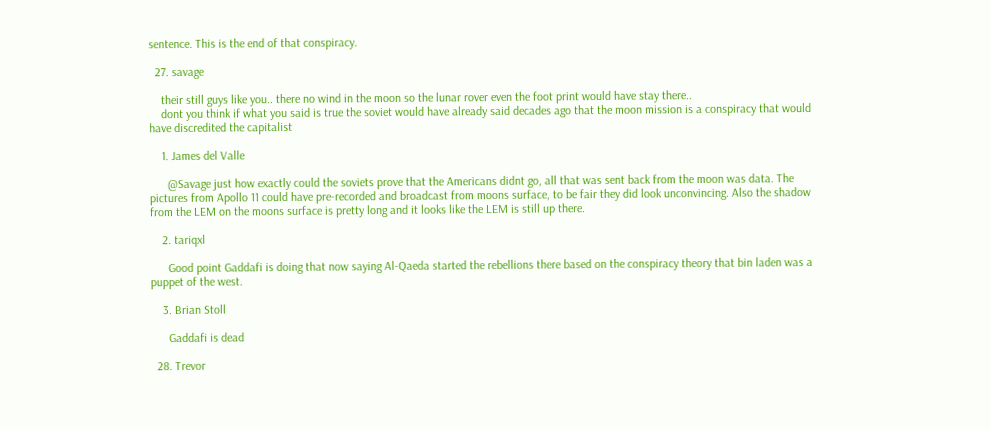sentence. This is the end of that conspiracy.

  27. savage

    their still guys like you.. there no wind in the moon so the lunar rover even the foot print would have stay there..
    dont you think if what you said is true the soviet would have already said decades ago that the moon mission is a conspiracy that would have discredited the capitalist

    1. James del Valle

      @Savage just how exactly could the soviets prove that the Americans didnt go, all that was sent back from the moon was data. The pictures from Apollo 11 could have pre-recorded and broadcast from moons surface, to be fair they did look unconvincing. Also the shadow from the LEM on the moons surface is pretty long and it looks like the LEM is still up there.

    2. tariqxl

      Good point Gaddafi is doing that now saying Al-Qaeda started the rebellions there based on the conspiracy theory that bin laden was a puppet of the west.

    3. Brian Stoll

      Gaddafi is dead

  28. Trevor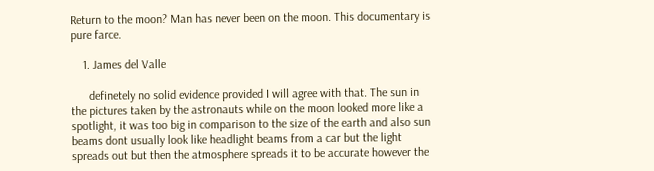Return to the moon? Man has never been on the moon. This documentary is pure farce.

    1. James del Valle

      definetely no solid evidence provided I will agree with that. The sun in the pictures taken by the astronauts while on the moon looked more like a spotlight, it was too big in comparison to the size of the earth and also sun beams dont usually look like headlight beams from a car but the light spreads out but then the atmosphere spreads it to be accurate however the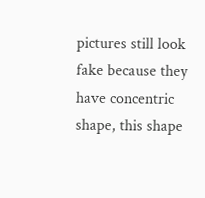pictures still look fake because they have concentric shape, this shape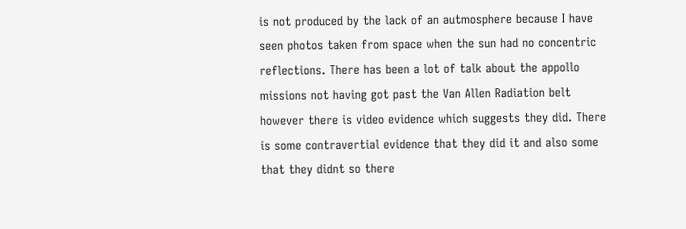is not produced by the lack of an autmosphere because I have seen photos taken from space when the sun had no concentric reflections. There has been a lot of talk about the appollo missions not having got past the Van Allen Radiation belt however there is video evidence which suggests they did. There is some contravertial evidence that they did it and also some that they didnt so there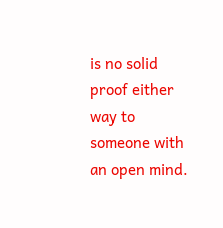is no solid proof either way to someone with an open mind.